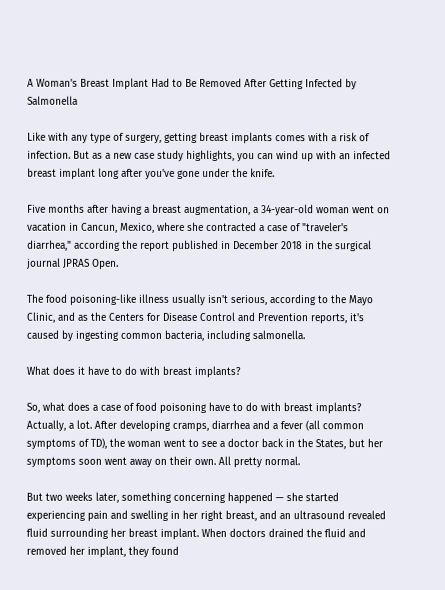A Woman's Breast Implant Had to Be Removed After Getting Infected by Salmonella

Like with any type of surgery, getting breast implants comes with a risk of infection. But as a new case study highlights, you can wind up with an infected breast implant long after you've gone under the knife.

Five months after having a breast augmentation, a 34-year-old woman went on vacation in Cancun, Mexico, where she contracted a case of "traveler's diarrhea," according the report published in December 2018 in the surgical journal JPRAS Open.

The food poisoning-like illness usually isn't serious, according to the Mayo Clinic, and as the Centers for Disease Control and Prevention reports, it's caused by ingesting common bacteria, including salmonella.

What does it have to do with breast implants?

So, what does a case of food poisoning have to do with breast implants? Actually, a lot. After developing cramps, diarrhea and a fever (all common symptoms of TD), the woman went to see a doctor back in the States, but her symptoms soon went away on their own. All pretty normal.

But two weeks later, something concerning happened — she started experiencing pain and swelling in her right breast, and an ultrasound revealed fluid surrounding her breast implant. When doctors drained the fluid and removed her implant, they found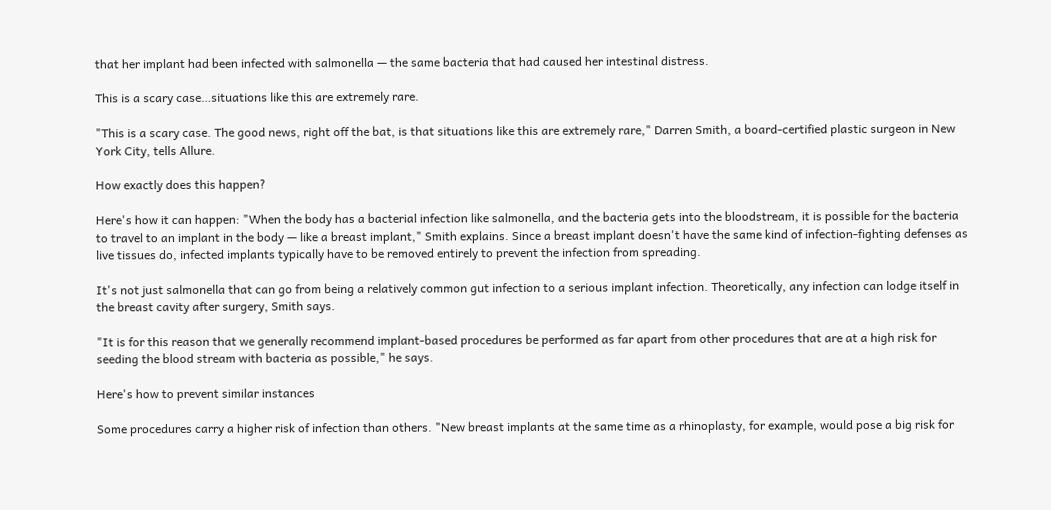that her implant had been infected with salmonella — the same bacteria that had caused her intestinal distress.

This is a scary case…situations like this are extremely rare.

"This is a scary case. The good news, right off the bat, is that situations like this are extremely rare," Darren Smith, a board-certified plastic surgeon in New York City, tells Allure.

How exactly does this happen?

Here's how it can happen: "When the body has a bacterial infection like salmonella, and the bacteria gets into the bloodstream, it is possible for the bacteria to travel to an implant in the body — like a breast implant," Smith explains. Since a breast implant doesn't have the same kind of infection-fighting defenses as live tissues do, infected implants typically have to be removed entirely to prevent the infection from spreading.

It's not just salmonella that can go from being a relatively common gut infection to a serious implant infection. Theoretically, any infection can lodge itself in the breast cavity after surgery, Smith says.

"It is for this reason that we generally recommend implant-based procedures be performed as far apart from other procedures that are at a high risk for seeding the blood stream with bacteria as possible," he says.

Here's how to prevent similar instances

Some procedures carry a higher risk of infection than others. "New breast implants at the same time as a rhinoplasty, for example, would pose a big risk for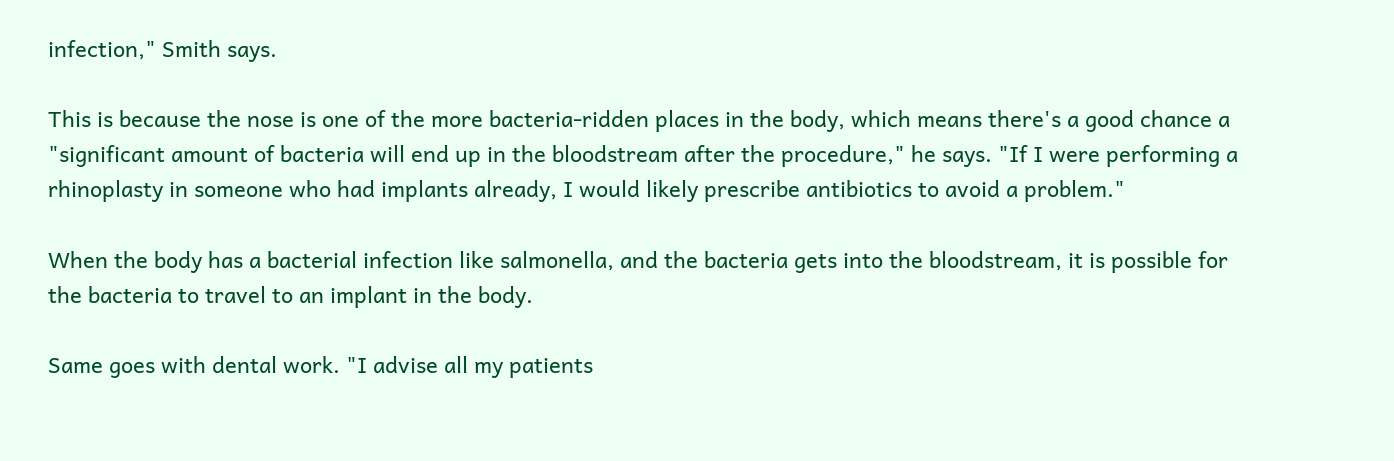infection," Smith says.

This is because the nose is one of the more bacteria-ridden places in the body, which means there's a good chance a "significant amount of bacteria will end up in the bloodstream after the procedure," he says. "If I were performing a rhinoplasty in someone who had implants already, I would likely prescribe antibiotics to avoid a problem."

When the body has a bacterial infection like salmonella, and the bacteria gets into the bloodstream, it is possible for the bacteria to travel to an implant in the body.

Same goes with dental work. "I advise all my patients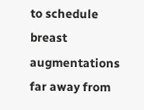to schedule breast augmentations far away from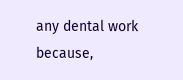any dental work because,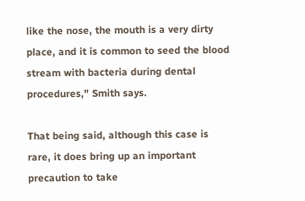like the nose, the mouth is a very dirty place, and it is common to seed the blood stream with bacteria during dental procedures," Smith says.

That being said, although this case is rare, it does bring up an important precaution to take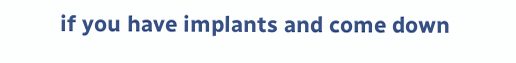if you have implants and come down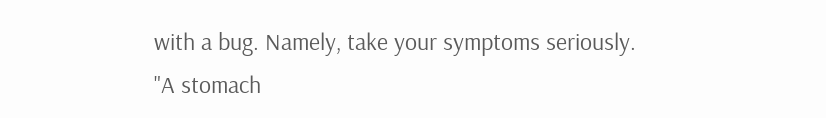with a bug. Namely, take your symptoms seriously. "A stomach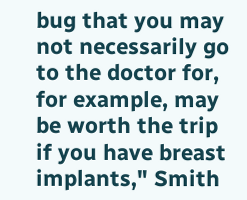bug that you may not necessarily go to the doctor for, for example, may be worth the trip if you have breast implants," Smith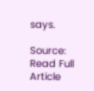says.

Source: Read Full Article